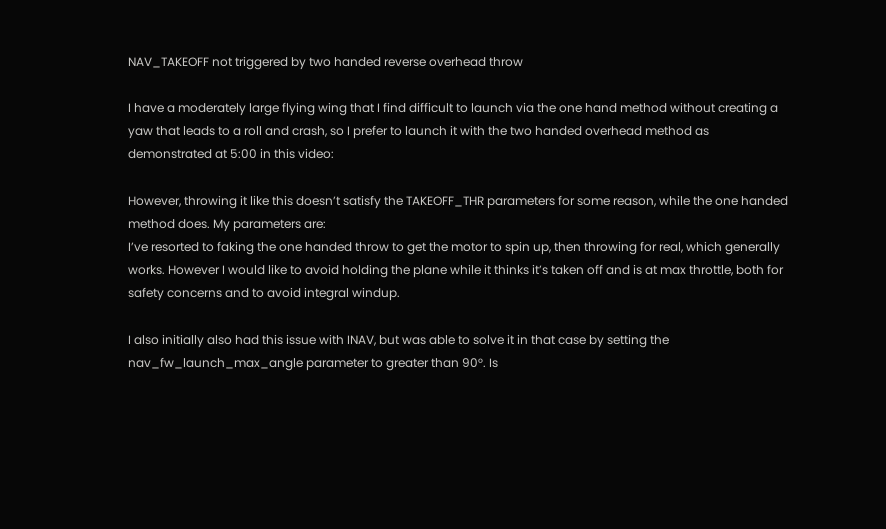NAV_TAKEOFF not triggered by two handed reverse overhead throw

I have a moderately large flying wing that I find difficult to launch via the one hand method without creating a yaw that leads to a roll and crash, so I prefer to launch it with the two handed overhead method as demonstrated at 5:00 in this video:

However, throwing it like this doesn’t satisfy the TAKEOFF_THR parameters for some reason, while the one handed method does. My parameters are:
I’ve resorted to faking the one handed throw to get the motor to spin up, then throwing for real, which generally works. However I would like to avoid holding the plane while it thinks it’s taken off and is at max throttle, both for safety concerns and to avoid integral windup.

I also initially also had this issue with INAV, but was able to solve it in that case by setting the nav_fw_launch_max_angle parameter to greater than 90°. Is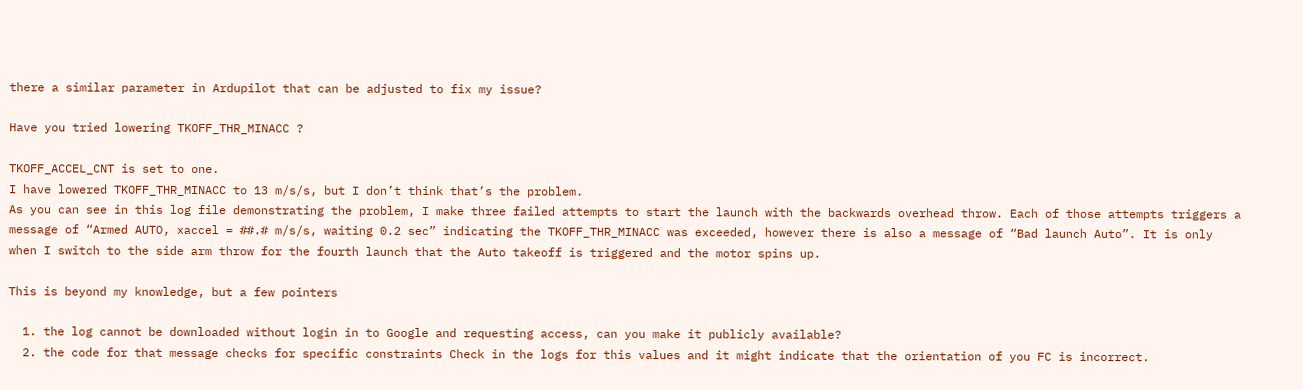there a similar parameter in Ardupilot that can be adjusted to fix my issue?

Have you tried lowering TKOFF_THR_MINACC ?

TKOFF_ACCEL_CNT is set to one.
I have lowered TKOFF_THR_MINACC to 13 m/s/s, but I don’t think that’s the problem.
As you can see in this log file demonstrating the problem, I make three failed attempts to start the launch with the backwards overhead throw. Each of those attempts triggers a message of “Armed AUTO, xaccel = ##.# m/s/s, waiting 0.2 sec” indicating the TKOFF_THR_MINACC was exceeded, however there is also a message of “Bad launch Auto”. It is only when I switch to the side arm throw for the fourth launch that the Auto takeoff is triggered and the motor spins up.

This is beyond my knowledge, but a few pointers

  1. the log cannot be downloaded without login in to Google and requesting access, can you make it publicly available?
  2. the code for that message checks for specific constraints Check in the logs for this values and it might indicate that the orientation of you FC is incorrect.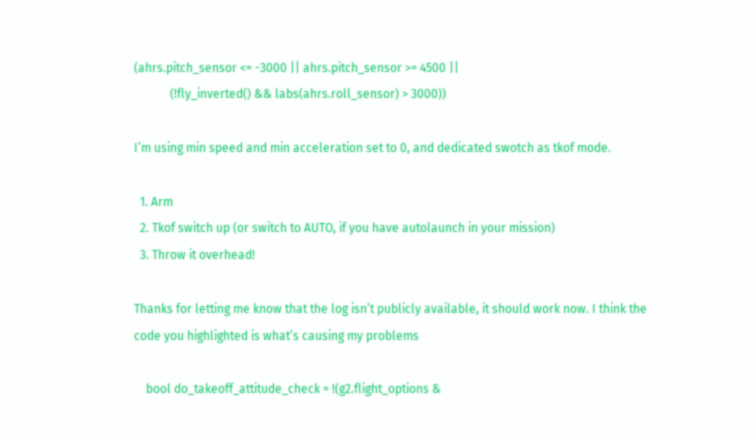(ahrs.pitch_sensor <= -3000 || ahrs.pitch_sensor >= 4500 ||
            (!fly_inverted() && labs(ahrs.roll_sensor) > 3000))

I’m using min speed and min acceleration set to 0, and dedicated swotch as tkof mode.

  1. Arm
  2. Tkof switch up (or switch to AUTO, if you have autolaunch in your mission)
  3. Throw it overhead!

Thanks for letting me know that the log isn’t publicly available, it should work now. I think the code you highlighted is what’s causing my problems

    bool do_takeoff_attitude_check = !(g2.flight_options &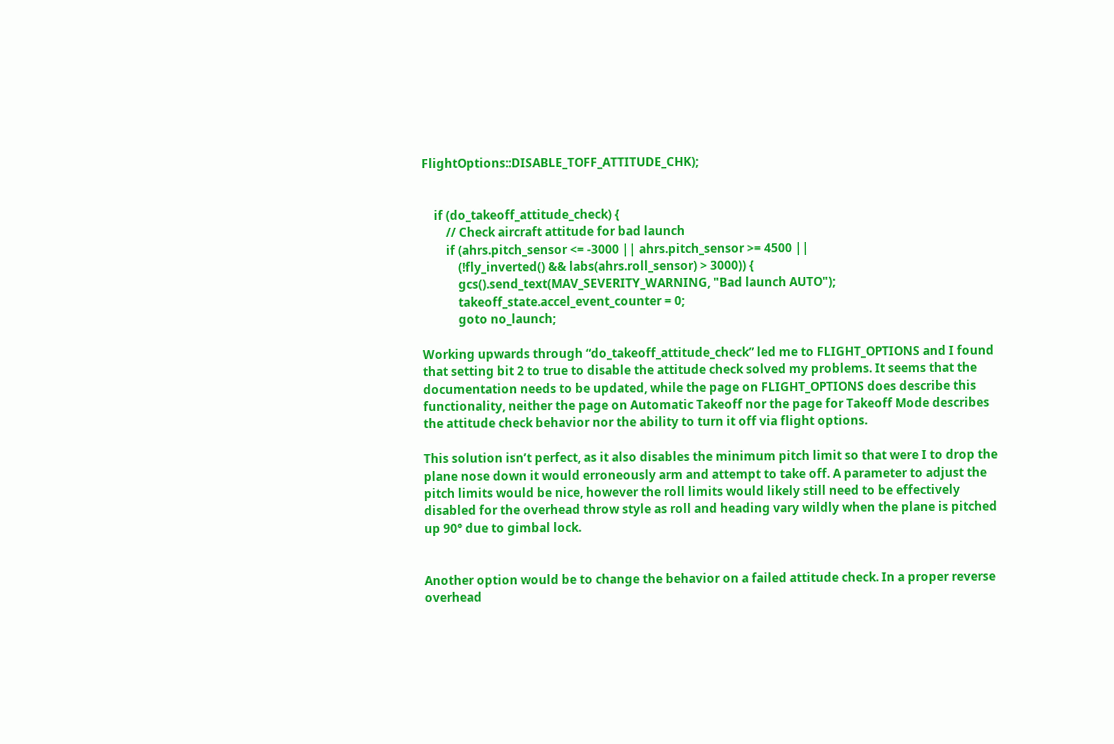FlightOptions::DISABLE_TOFF_ATTITUDE_CHK);


    if (do_takeoff_attitude_check) {
        // Check aircraft attitude for bad launch
        if (ahrs.pitch_sensor <= -3000 || ahrs.pitch_sensor >= 4500 ||
            (!fly_inverted() && labs(ahrs.roll_sensor) > 3000)) {
            gcs().send_text(MAV_SEVERITY_WARNING, "Bad launch AUTO");
            takeoff_state.accel_event_counter = 0;
            goto no_launch;

Working upwards through “do_takeoff_attitude_check” led me to FLIGHT_OPTIONS and I found that setting bit 2 to true to disable the attitude check solved my problems. It seems that the documentation needs to be updated, while the page on FLIGHT_OPTIONS does describe this functionality, neither the page on Automatic Takeoff nor the page for Takeoff Mode describes the attitude check behavior nor the ability to turn it off via flight options.

This solution isn’t perfect, as it also disables the minimum pitch limit so that were I to drop the plane nose down it would erroneously arm and attempt to take off. A parameter to adjust the pitch limits would be nice, however the roll limits would likely still need to be effectively disabled for the overhead throw style as roll and heading vary wildly when the plane is pitched up 90° due to gimbal lock.


Another option would be to change the behavior on a failed attitude check. In a proper reverse overhead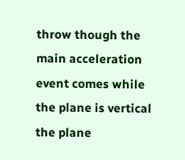throw though the main acceleration event comes while the plane is vertical the plane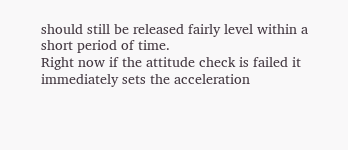should still be released fairly level within a short period of time.
Right now if the attitude check is failed it immediately sets the acceleration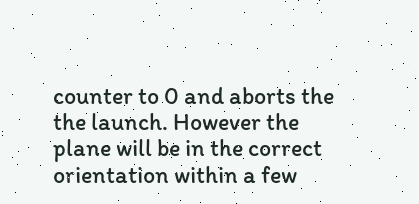counter to 0 and aborts the the launch. However the plane will be in the correct orientation within a few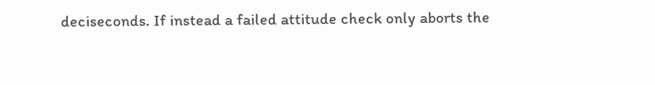deciseconds. If instead a failed attitude check only aborts the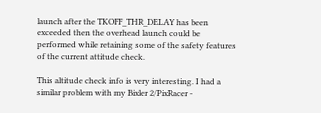launch after the TKOFF_THR_DELAY has been exceeded then the overhead launch could be performed while retaining some of the safety features of the current attitude check.

This altitude check info is very interesting. I had a similar problem with my Bixler 2/PixRacer -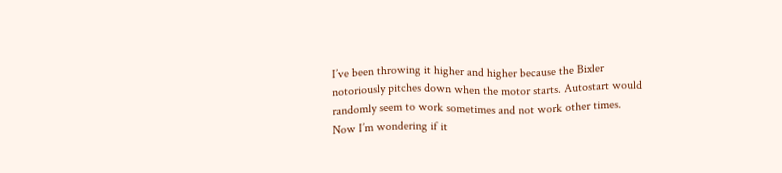I’ve been throwing it higher and higher because the Bixler notoriously pitches down when the motor starts. Autostart would randomly seem to work sometimes and not work other times. Now I’m wondering if it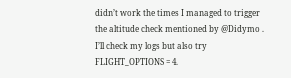didn’t work the times I managed to trigger the altitude check mentioned by @Didymo . I’ll check my logs but also try FLIGHT_OPTIONS = 4.